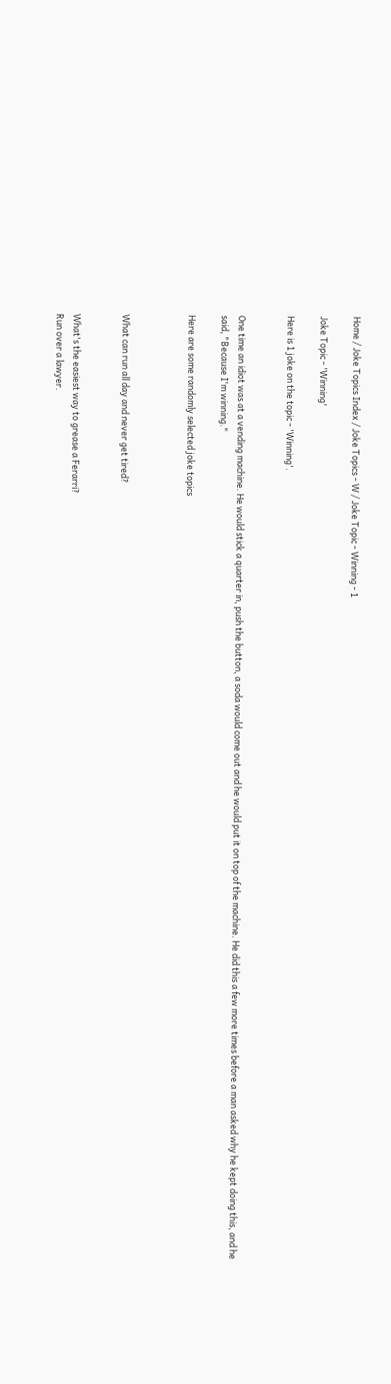Home / Joke Topics Index / Joke Topics - W / Joke Topic - Winning - 1

Joke Topic - 'Winning'

Here is 1 joke on the topic - 'Winning'.


One time an idiot was at a vending machine. He would stick a quarter in, push the button, a soda would come out and he would put it on top of the machine. He did this a few more times before a man asked why he kept doing this, and he said, "Because I'm winning."

Here are some randomly selected joke topics



What can run all day and never get tired?


What's the easiest way to grease a Ferarri?
Run over a lawyer.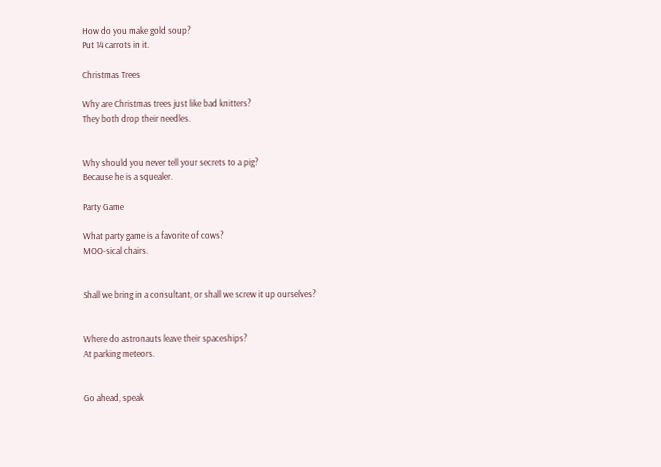How do you make gold soup?
Put 14 carrots in it.

Christmas Trees

Why are Christmas trees just like bad knitters?
They both drop their needles.


Why should you never tell your secrets to a pig?
Because he is a squealer.

Party Game

What party game is a favorite of cows?
MOO-sical chairs.


Shall we bring in a consultant, or shall we screw it up ourselves?


Where do astronauts leave their spaceships?
At parking meteors.


Go ahead, speak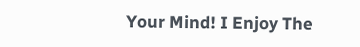Your Mind! I Enjoy The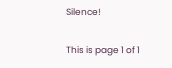Silence!

This is page 1 of 1